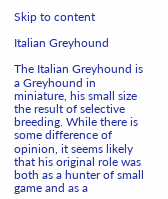Skip to content

Italian Greyhound

The Italian Greyhound is a Greyhound in miniature, his small size the result of selective breeding. While there is some difference of opinion, it seems likely that his original role was both as a hunter of small game and as a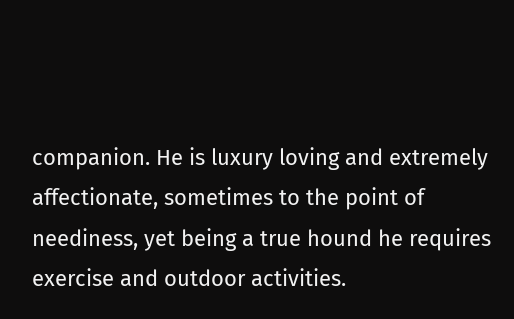companion. He is luxury loving and extremely affectionate, sometimes to the point of neediness, yet being a true hound he requires exercise and outdoor activities.